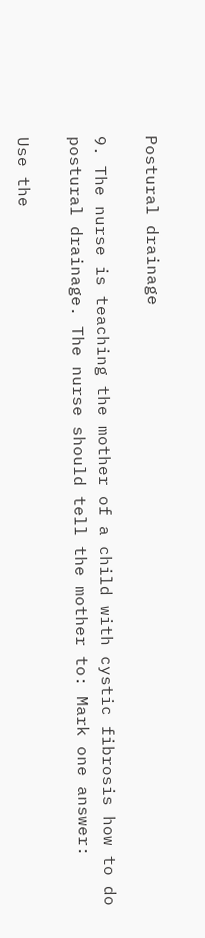Postural drainage

9. The nurse is teaching the mother of a child with cystic fibrosis how to do postural drainage. The nurse should tell the mother to: Mark one answer:

Use the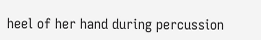heel of her hand during percussion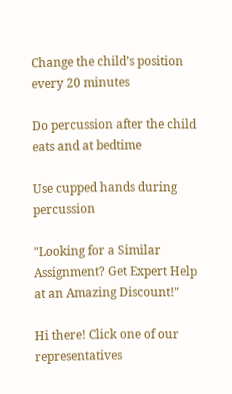Change the child’s position every 20 minutes

Do percussion after the child eats and at bedtime

Use cupped hands during percussion

"Looking for a Similar Assignment? Get Expert Help at an Amazing Discount!"

Hi there! Click one of our representatives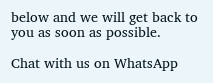below and we will get back to you as soon as possible.

Chat with us on WhatsApp